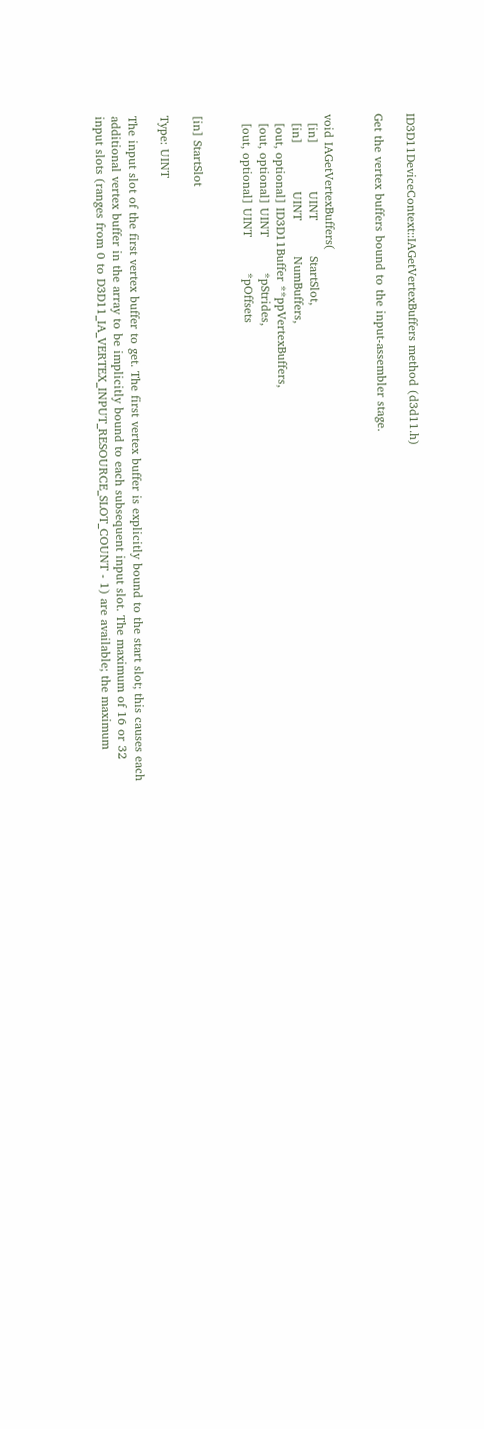ID3D11DeviceContext::IAGetVertexBuffers method (d3d11.h)

Get the vertex buffers bound to the input-assembler stage.


void IAGetVertexBuffers(
  [in]            UINT         StartSlot,
  [in]            UINT         NumBuffers,
  [out, optional] ID3D11Buffer **ppVertexBuffers,
  [out, optional] UINT         *pStrides,
  [out, optional] UINT         *pOffsets


[in] StartSlot

Type: UINT

The input slot of the first vertex buffer to get. The first vertex buffer is explicitly bound to the start slot; this causes each additional vertex buffer in the array to be implicitly bound to each subsequent input slot. The maximum of 16 or 32 input slots (ranges from 0 to D3D11_IA_VERTEX_INPUT_RESOURCE_SLOT_COUNT - 1) are available; the maximum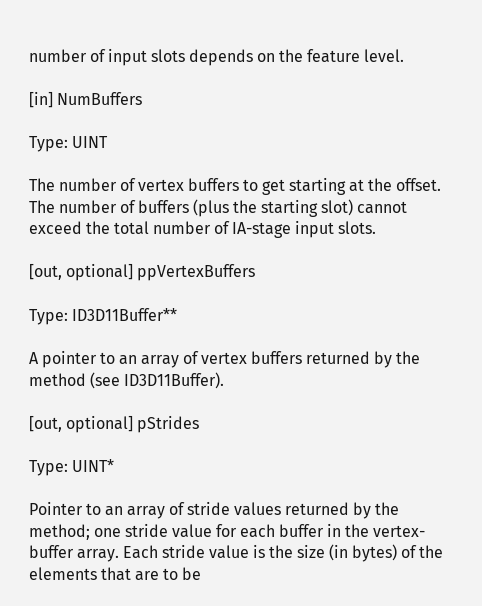number of input slots depends on the feature level.

[in] NumBuffers

Type: UINT

The number of vertex buffers to get starting at the offset. The number of buffers (plus the starting slot) cannot exceed the total number of IA-stage input slots.

[out, optional] ppVertexBuffers

Type: ID3D11Buffer**

A pointer to an array of vertex buffers returned by the method (see ID3D11Buffer).

[out, optional] pStrides

Type: UINT*

Pointer to an array of stride values returned by the method; one stride value for each buffer in the vertex-buffer array. Each stride value is the size (in bytes) of the elements that are to be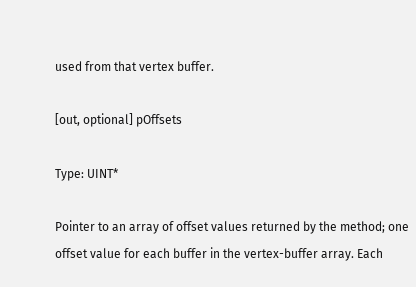used from that vertex buffer.

[out, optional] pOffsets

Type: UINT*

Pointer to an array of offset values returned by the method; one offset value for each buffer in the vertex-buffer array. Each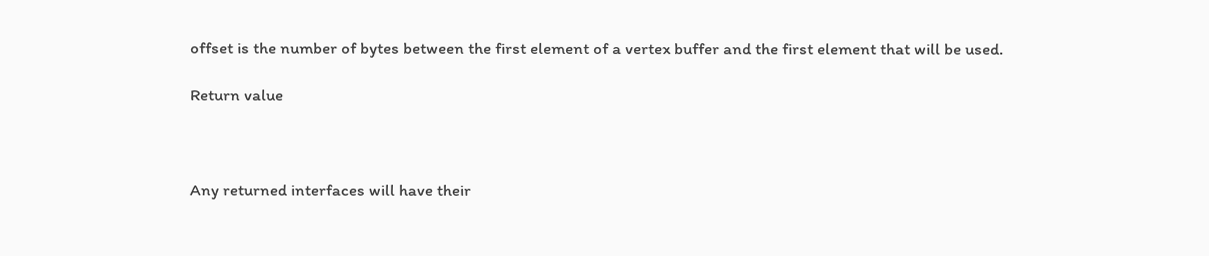offset is the number of bytes between the first element of a vertex buffer and the first element that will be used.

Return value



Any returned interfaces will have their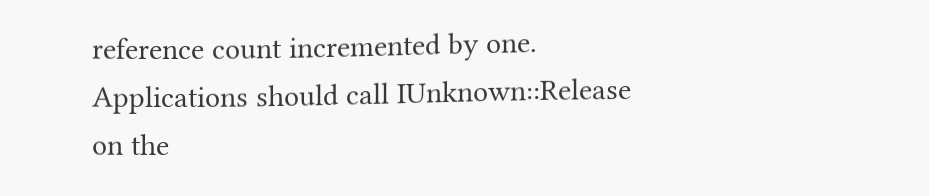reference count incremented by one. Applications should call IUnknown::Release on the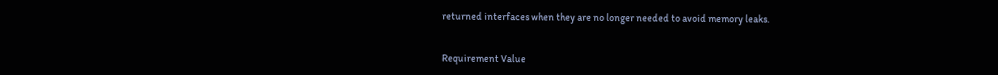returned interfaces when they are no longer needed to avoid memory leaks.


Requirement Value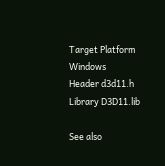Target Platform Windows
Header d3d11.h
Library D3D11.lib

See also